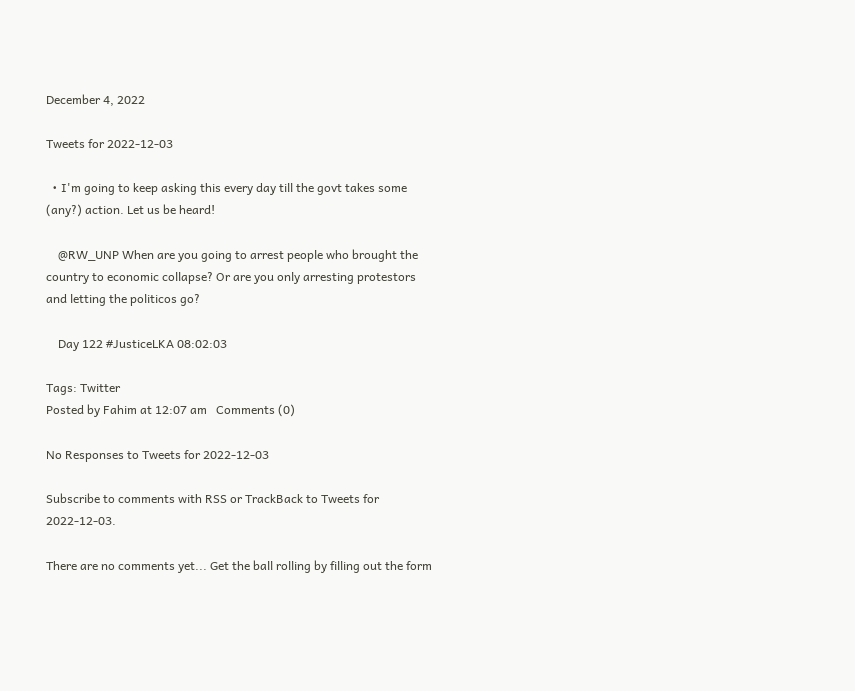December 4, 2022

Tweets for 2022-12-03

  • I'm going to keep asking this every day till the govt takes some (any?) action. Let us be heard!

    @RW_UNP When are you going to arrest people who brought the country to economic collapse? Or are you only arresting protestors and letting the politicos go?

    Day 122 #JusticeLKA 08:02:03

Tags: Twitter
Posted by Fahim at 12:07 am   Comments (0)

No Responses to Tweets for 2022-12-03

Subscribe to comments with RSS or TrackBack to Tweets for 2022-12-03.

There are no comments yet... Get the ball rolling by filling out the form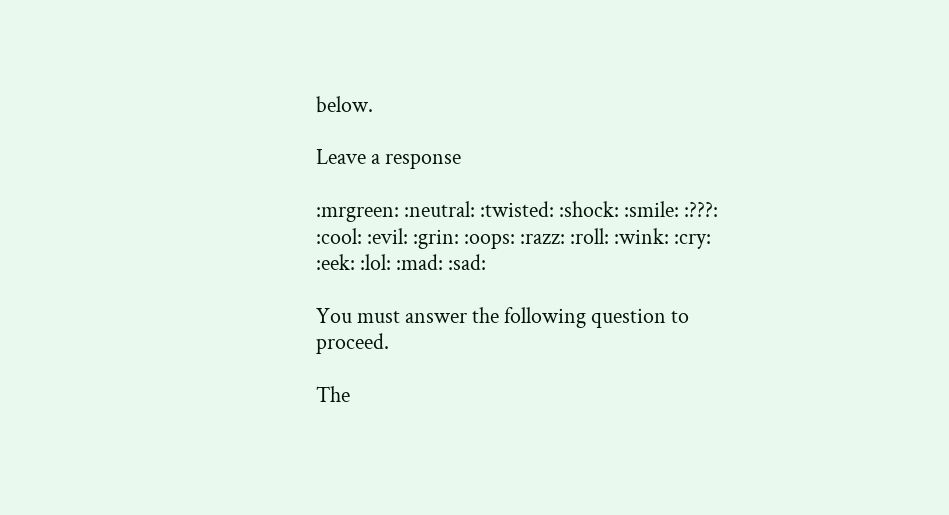below.

Leave a response

:mrgreen: :neutral: :twisted: :shock: :smile: :???: :cool: :evil: :grin: :oops: :razz: :roll: :wink: :cry: :eek: :lol: :mad: :sad:

You must answer the following question to proceed.

The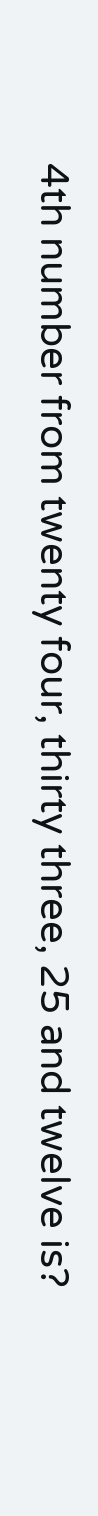4th number from twenty four, thirty three, 25 and twelve is?